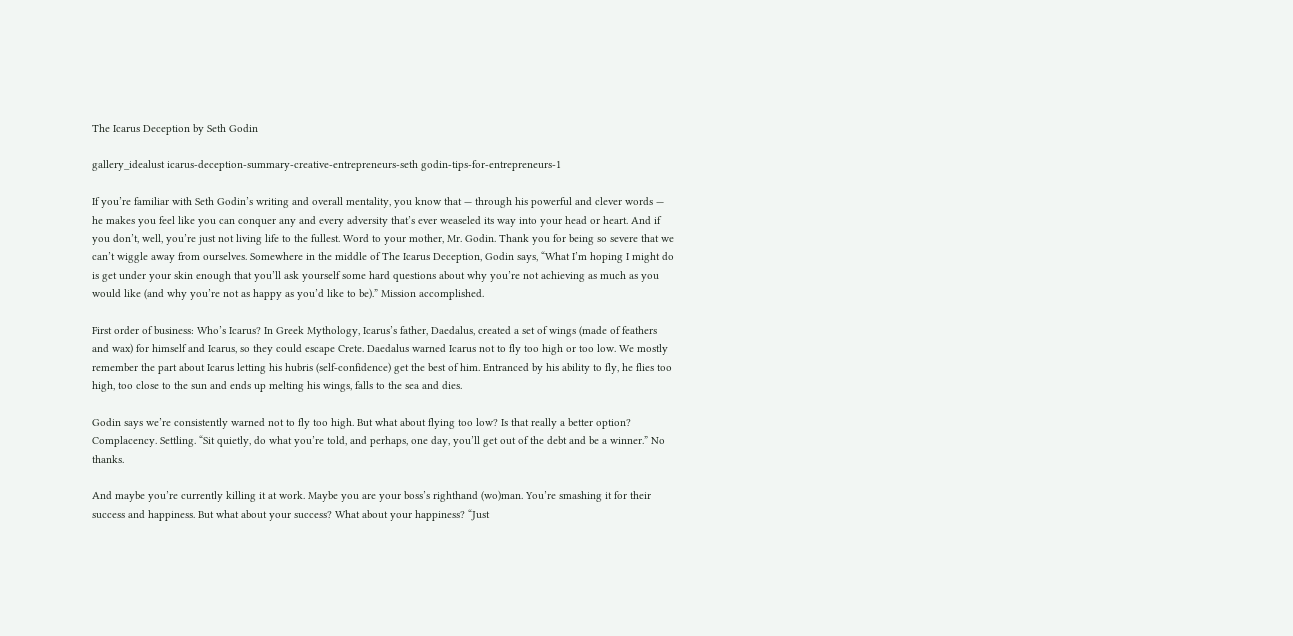The Icarus Deception by Seth Godin

gallery_idealust icarus-deception-summary-creative-entrepreneurs-seth godin-tips-for-entrepreneurs-1

If you’re familiar with Seth Godin’s writing and overall mentality, you know that — through his powerful and clever words — he makes you feel like you can conquer any and every adversity that’s ever weaseled its way into your head or heart. And if you don’t, well, you’re just not living life to the fullest. Word to your mother, Mr. Godin. Thank you for being so severe that we can’t wiggle away from ourselves. Somewhere in the middle of The Icarus Deception, Godin says, “What I’m hoping I might do is get under your skin enough that you’ll ask yourself some hard questions about why you’re not achieving as much as you would like (and why you’re not as happy as you’d like to be).” Mission accomplished.

First order of business: Who’s Icarus? In Greek Mythology, Icarus’s father, Daedalus, created a set of wings (made of feathers and wax) for himself and Icarus, so they could escape Crete. Daedalus warned Icarus not to fly too high or too low. We mostly remember the part about Icarus letting his hubris (self-confidence) get the best of him. Entranced by his ability to fly, he flies too high, too close to the sun and ends up melting his wings, falls to the sea and dies.

Godin says we’re consistently warned not to fly too high. But what about flying too low? Is that really a better option? Complacency. Settling. “Sit quietly, do what you’re told, and perhaps, one day, you’ll get out of the debt and be a winner.” No thanks.

And maybe you’re currently killing it at work. Maybe you are your boss’s righthand (wo)man. You’re smashing it for their success and happiness. But what about your success? What about your happiness? “Just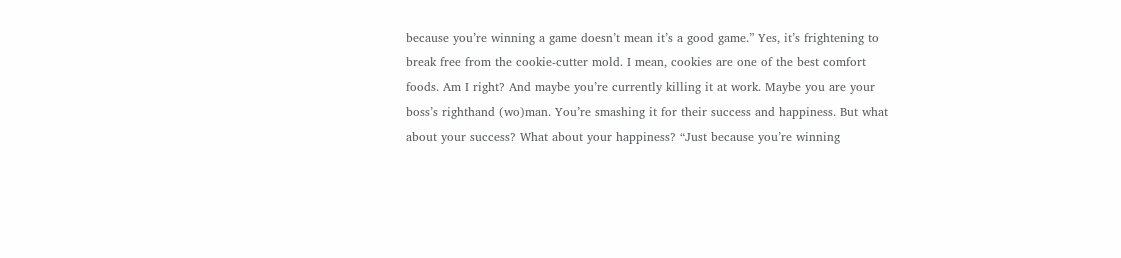because you’re winning a game doesn’t mean it’s a good game.” Yes, it’s frightening to break free from the cookie-cutter mold. I mean, cookies are one of the best comfort foods. Am I right? And maybe you’re currently killing it at work. Maybe you are your boss’s righthand (wo)man. You’re smashing it for their success and happiness. But what about your success? What about your happiness? “Just because you’re winning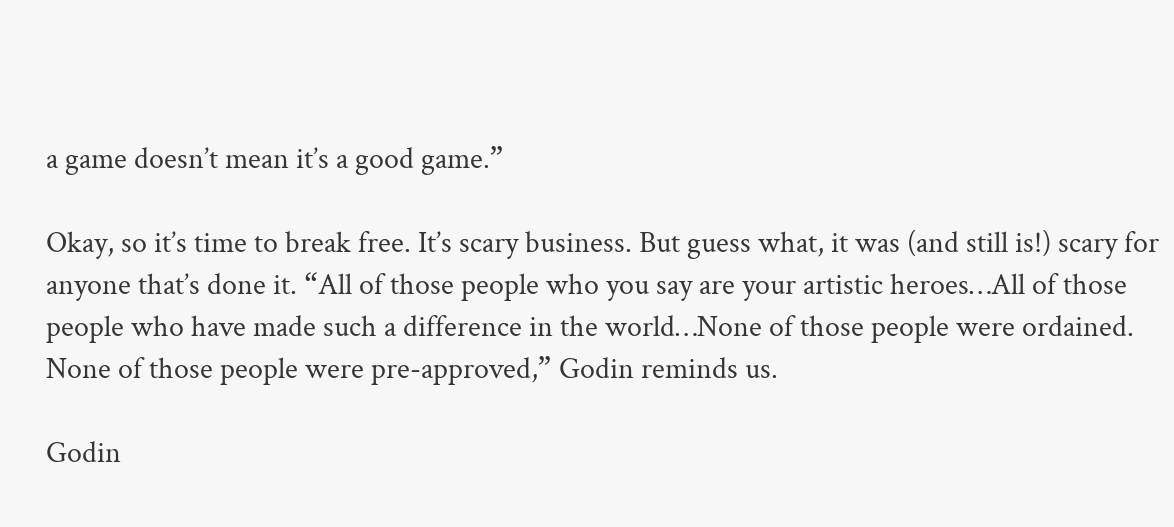a game doesn’t mean it’s a good game.”

Okay, so it’s time to break free. It’s scary business. But guess what, it was (and still is!) scary for anyone that’s done it. “All of those people who you say are your artistic heroes…All of those people who have made such a difference in the world…None of those people were ordained. None of those people were pre-approved,” Godin reminds us.

Godin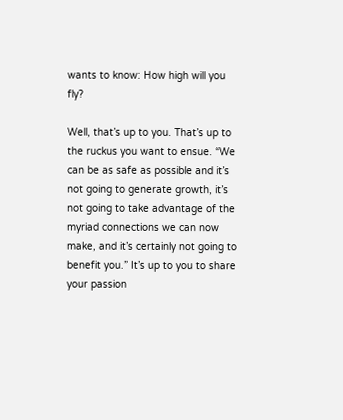wants to know: How high will you fly?

Well, that’s up to you. That’s up to the ruckus you want to ensue. “We can be as safe as possible and it’s not going to generate growth, it’s not going to take advantage of the myriad connections we can now make, and it’s certainly not going to benefit you.” It’s up to you to share your passion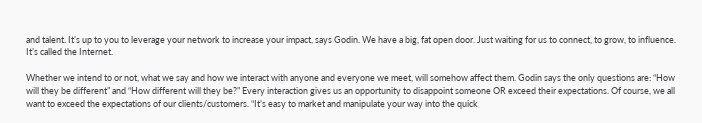and talent. It’s up to you to leverage your network to increase your impact, says Godin. We have a big, fat open door. Just waiting for us to connect, to grow, to influence. It’s called the Internet.

Whether we intend to or not, what we say and how we interact with anyone and everyone we meet, will somehow affect them. Godin says the only questions are: “How will they be different” and “How different will they be?” Every interaction gives us an opportunity to disappoint someone OR exceed their expectations. Of course, we all want to exceed the expectations of our clients/customers. “It’s easy to market and manipulate your way into the quick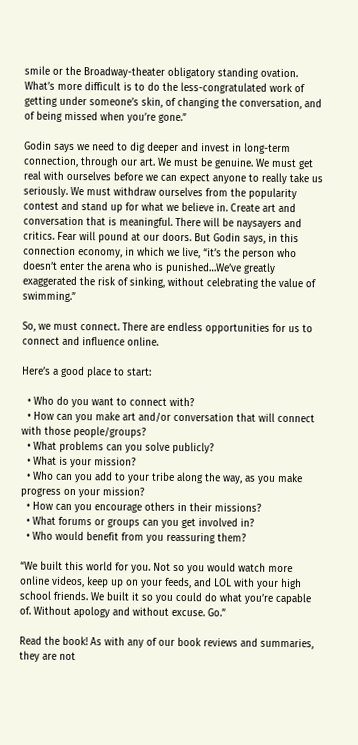smile or the Broadway-theater obligatory standing ovation. What’s more difficult is to do the less-congratulated work of getting under someone’s skin, of changing the conversation, and of being missed when you’re gone.”

Godin says we need to dig deeper and invest in long-term connection, through our art. We must be genuine. We must get real with ourselves before we can expect anyone to really take us seriously. We must withdraw ourselves from the popularity contest and stand up for what we believe in. Create art and conversation that is meaningful. There will be naysayers and critics. Fear will pound at our doors. But Godin says, in this connection economy, in which we live, “it’s the person who doesn’t enter the arena who is punished…We’ve greatly exaggerated the risk of sinking, without celebrating the value of swimming.”

So, we must connect. There are endless opportunities for us to connect and influence online.

Here’s a good place to start:

  • Who do you want to connect with?
  • How can you make art and/or conversation that will connect with those people/groups?
  • What problems can you solve publicly?
  • What is your mission?
  • Who can you add to your tribe along the way, as you make progress on your mission?
  • How can you encourage others in their missions?
  • What forums or groups can you get involved in?
  • Who would benefit from you reassuring them?

“We built this world for you. Not so you would watch more online videos, keep up on your feeds, and LOL with your high school friends. We built it so you could do what you’re capable of. Without apology and without excuse. Go.”

Read the book! As with any of our book reviews and summaries, they are not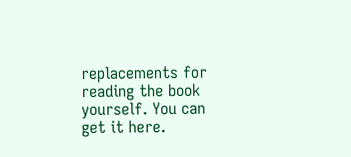replacements for reading the book yourself. You can get it here.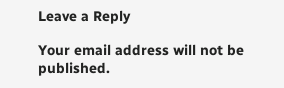Leave a Reply

Your email address will not be published.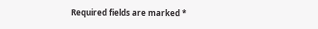Required fields are marked *